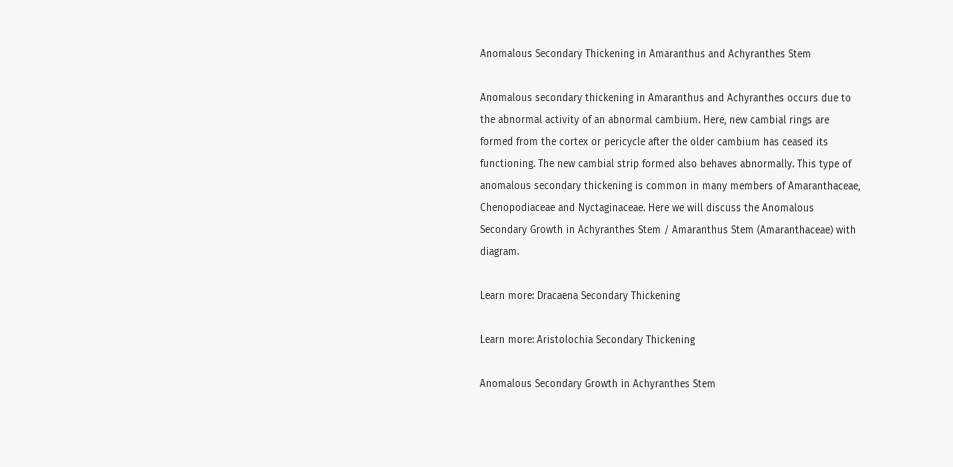Anomalous Secondary Thickening in Amaranthus and Achyranthes Stem

Anomalous secondary thickening in Amaranthus and Achyranthes occurs due to the abnormal activity of an abnormal cambium. Here, new cambial rings are formed from the cortex or pericycle after the older cambium has ceased its functioning. The new cambial strip formed also behaves abnormally. This type of anomalous secondary thickening is common in many members of Amaranthaceae, Chenopodiaceae and Nyctaginaceae. Here we will discuss the Anomalous Secondary Growth in Achyranthes Stem / Amaranthus Stem (Amaranthaceae) with diagram.

Learn more: Dracaena Secondary Thickening

Learn more: Aristolochia Secondary Thickening

Anomalous Secondary Growth in Achyranthes Stem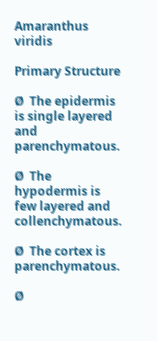Amaranthus viridis

Primary Structure

Ø  The epidermis is single layered and parenchymatous.

Ø  The hypodermis is few layered and collenchymatous.

Ø  The cortex is parenchymatous.

Ø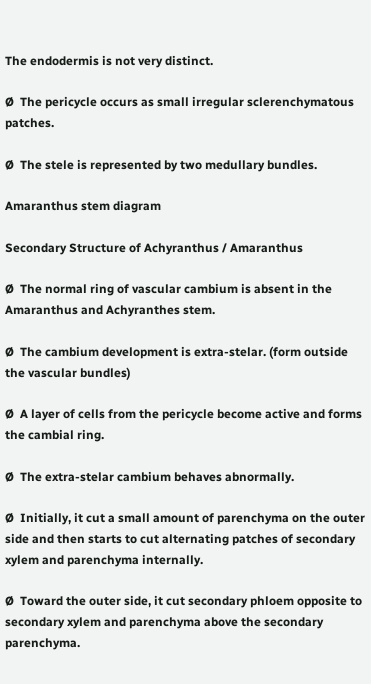The endodermis is not very distinct.

Ø  The pericycle occurs as small irregular sclerenchymatous patches.

Ø  The stele is represented by two medullary bundles.

Amaranthus stem diagram

Secondary Structure of Achyranthus / Amaranthus

Ø  The normal ring of vascular cambium is absent in the Amaranthus and Achyranthes stem.

Ø  The cambium development is extra-stelar. (form outside the vascular bundles)

Ø  A layer of cells from the pericycle become active and forms the cambial ring.

Ø  The extra-stelar cambium behaves abnormally.

Ø  Initially, it cut a small amount of parenchyma on the outer side and then starts to cut alternating patches of secondary xylem and parenchyma internally.

Ø  Toward the outer side, it cut secondary phloem opposite to secondary xylem and parenchyma above the secondary parenchyma.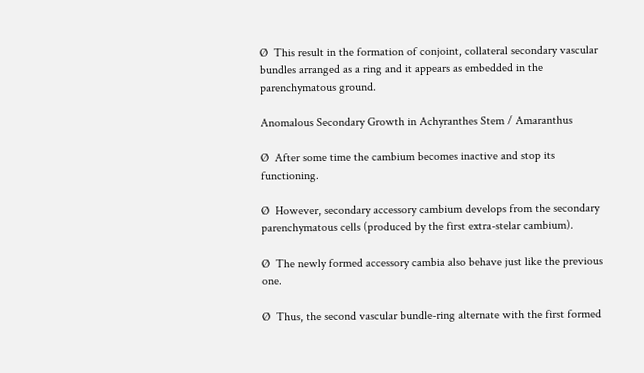Ø  This result in the formation of conjoint, collateral secondary vascular bundles arranged as a ring and it appears as embedded in the parenchymatous ground.

Anomalous Secondary Growth in Achyranthes Stem / Amaranthus

Ø  After some time the cambium becomes inactive and stop its functioning.

Ø  However, secondary accessory cambium develops from the secondary parenchymatous cells (produced by the first extra-stelar cambium).

Ø  The newly formed accessory cambia also behave just like the previous one.

Ø  Thus, the second vascular bundle-ring alternate with the first formed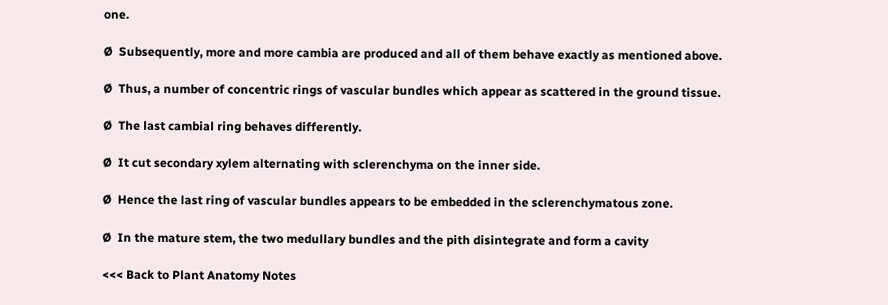one.

Ø  Subsequently, more and more cambia are produced and all of them behave exactly as mentioned above.

Ø  Thus, a number of concentric rings of vascular bundles which appear as scattered in the ground tissue.

Ø  The last cambial ring behaves differently.

Ø  It cut secondary xylem alternating with sclerenchyma on the inner side.

Ø  Hence the last ring of vascular bundles appears to be embedded in the sclerenchymatous zone.

Ø  In the mature stem, the two medullary bundles and the pith disintegrate and form a cavity

<<< Back to Plant Anatomy Notes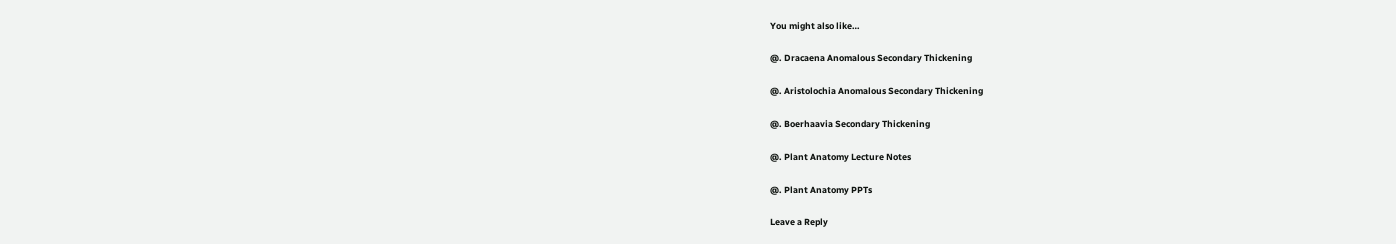You might also like…

@. Dracaena Anomalous Secondary Thickening

@. Aristolochia Anomalous Secondary Thickening

@. Boerhaavia Secondary Thickening

@. Plant Anatomy Lecture Notes

@. Plant Anatomy PPTs

Leave a Reply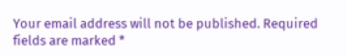Your email address will not be published. Required fields are marked *